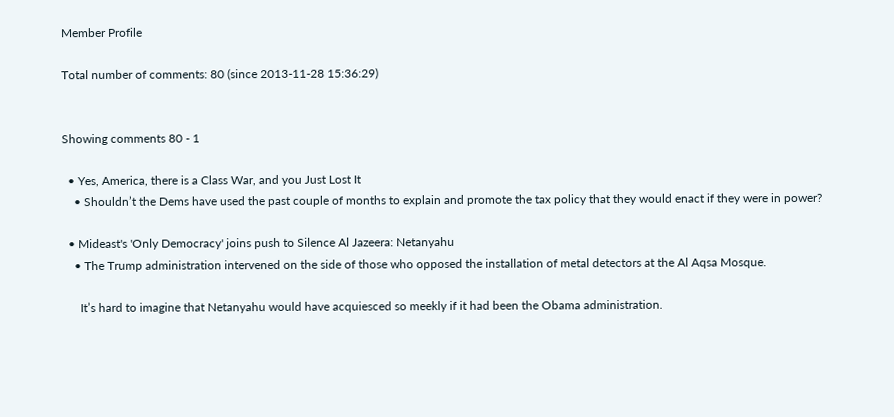Member Profile

Total number of comments: 80 (since 2013-11-28 15:36:29)


Showing comments 80 - 1

  • Yes, America, there is a Class War, and you Just Lost It
    • Shouldn’t the Dems have used the past couple of months to explain and promote the tax policy that they would enact if they were in power?

  • Mideast's 'Only Democracy' joins push to Silence Al Jazeera: Netanyahu
    • The Trump administration intervened on the side of those who opposed the installation of metal detectors at the Al Aqsa Mosque.

      It’s hard to imagine that Netanyahu would have acquiesced so meekly if it had been the Obama administration.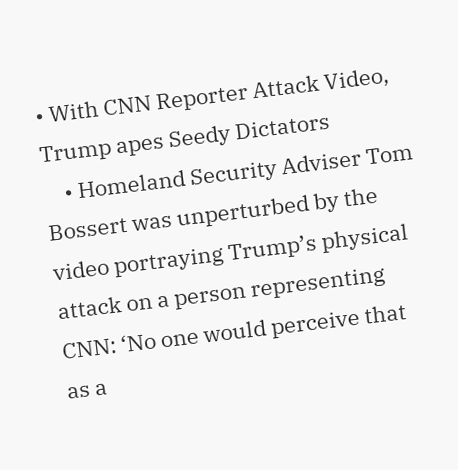• With CNN Reporter Attack Video, Trump apes Seedy Dictators
    • Homeland Security Adviser Tom Bossert was unperturbed by the video portraying Trump’s physical attack on a person representing CNN: ‘No one would perceive that as a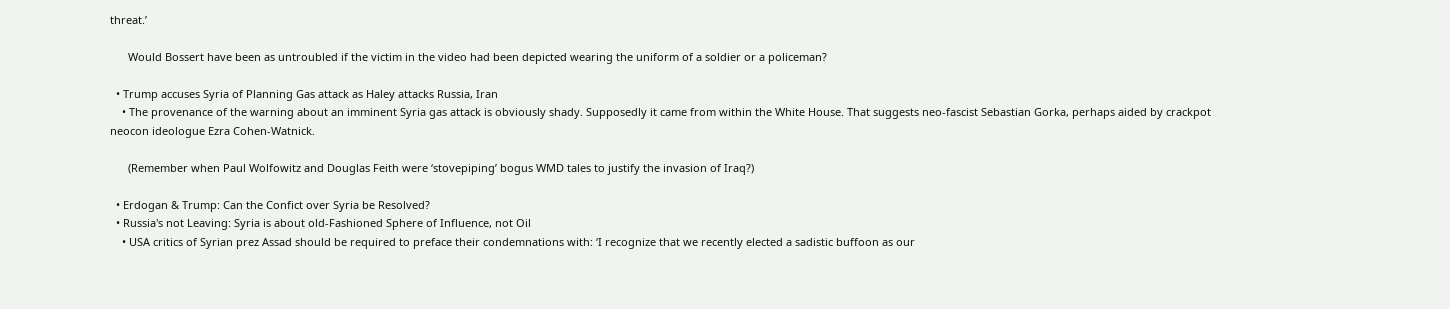threat.’

      Would Bossert have been as untroubled if the victim in the video had been depicted wearing the uniform of a soldier or a policeman?

  • Trump accuses Syria of Planning Gas attack as Haley attacks Russia, Iran
    • The provenance of the warning about an imminent Syria gas attack is obviously shady. Supposedly it came from within the White House. That suggests neo-fascist Sebastian Gorka, perhaps aided by crackpot neocon ideologue Ezra Cohen-Watnick.

      (Remember when Paul Wolfowitz and Douglas Feith were ‘stovepiping’ bogus WMD tales to justify the invasion of Iraq?)

  • Erdogan & Trump: Can the Confict over Syria be Resolved?
  • Russia's not Leaving: Syria is about old-Fashioned Sphere of Influence, not Oil
    • USA critics of Syrian prez Assad should be required to preface their condemnations with: ‘I recognize that we recently elected a sadistic buffoon as our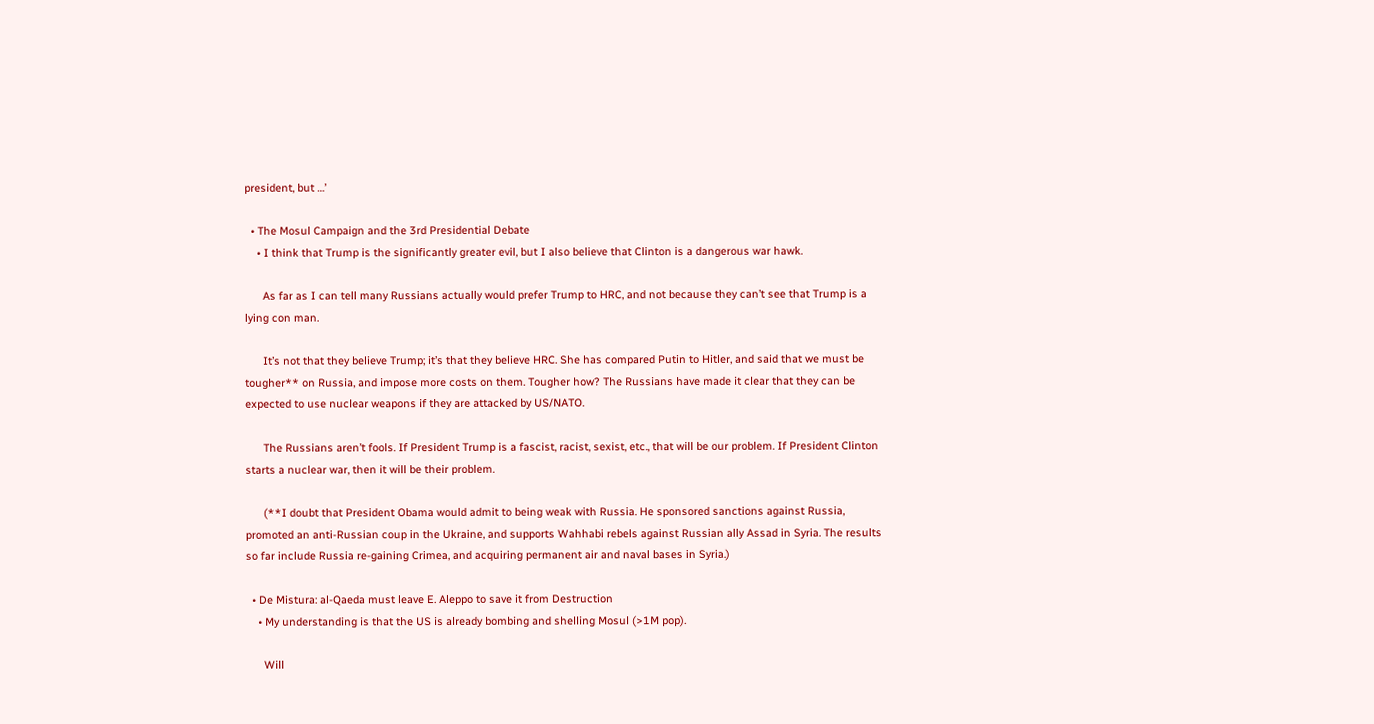president, but …’

  • The Mosul Campaign and the 3rd Presidential Debate
    • I think that Trump is the significantly greater evil, but I also believe that Clinton is a dangerous war hawk.

      As far as I can tell many Russians actually would prefer Trump to HRC, and not because they can’t see that Trump is a lying con man.

      It’s not that they believe Trump; it’s that they believe HRC. She has compared Putin to Hitler, and said that we must be tougher** on Russia, and impose more costs on them. Tougher how? The Russians have made it clear that they can be expected to use nuclear weapons if they are attacked by US/NATO.

      The Russians aren’t fools. If President Trump is a fascist, racist, sexist, etc., that will be our problem. If President Clinton starts a nuclear war, then it will be their problem.

      (**I doubt that President Obama would admit to being weak with Russia. He sponsored sanctions against Russia, promoted an anti-Russian coup in the Ukraine, and supports Wahhabi rebels against Russian ally Assad in Syria. The results so far include Russia re-gaining Crimea, and acquiring permanent air and naval bases in Syria.)

  • De Mistura: al-Qaeda must leave E. Aleppo to save it from Destruction
    • My understanding is that the US is already bombing and shelling Mosul (>1M pop).

      Will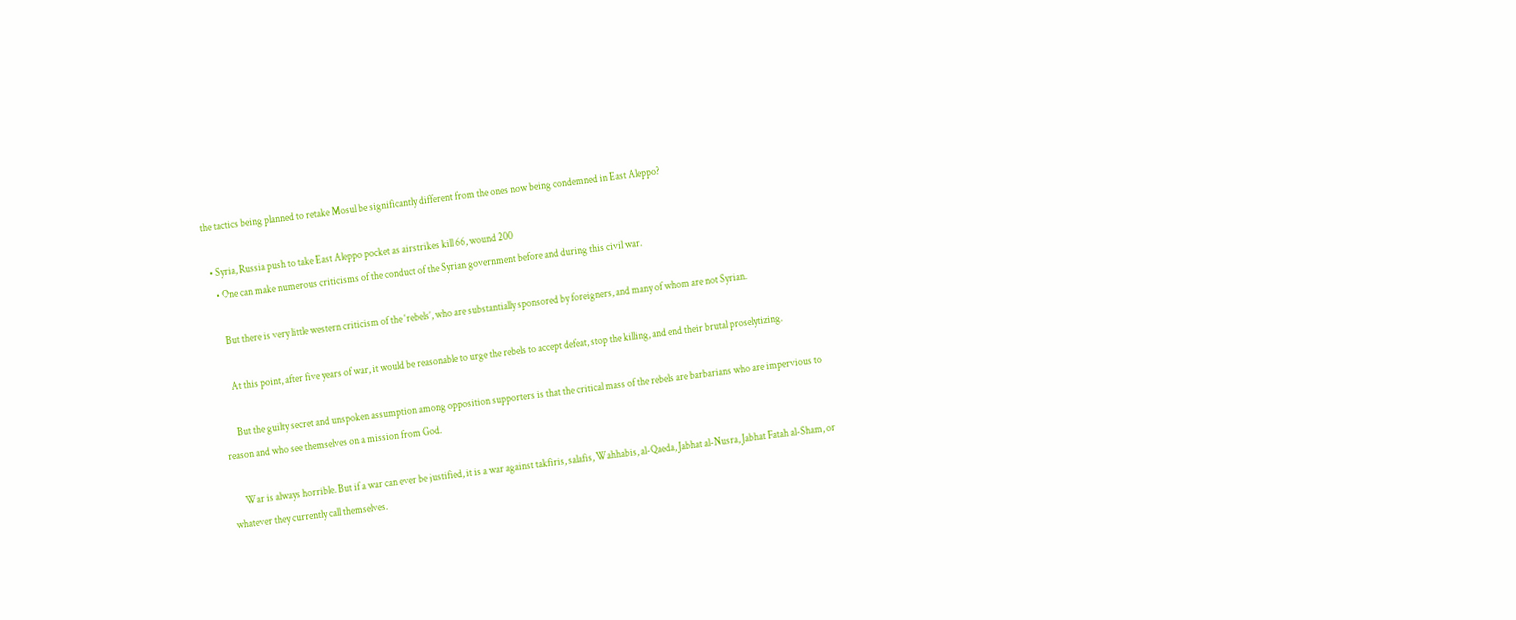the tactics being planned to retake Mosul be significantly different from the ones now being condemned in East Aleppo?

  • Syria, Russia push to take East Aleppo pocket as airstrikes kill 66, wound 200
    • One can make numerous criticisms of the conduct of the Syrian government before and during this civil war.

      But there is very little western criticism of the ‘rebels’, who are substantially sponsored by foreigners, and many of whom are not Syrian.

      At this point, after five years of war, it would be reasonable to urge the rebels to accept defeat, stop the killing, and end their brutal proselytizing.

      But the guilty secret and unspoken assumption among opposition supporters is that the critical mass of the rebels are barbarians who are impervious to reason and who see themselves on a mission from God.

      War is always horrible. But if a war can ever be justified, it is a war against takfiris, salafis, Wahhabis, al-Qaeda, Jabhat al-Nusra, Jabhat Fatah al-Sham, or whatever they currently call themselves.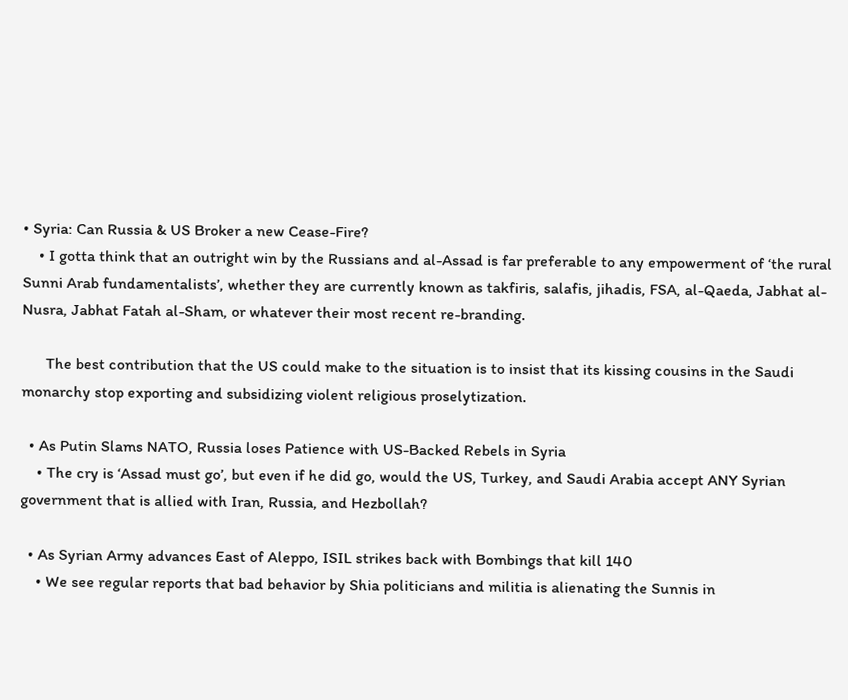• Syria: Can Russia & US Broker a new Cease-Fire?
    • I gotta think that an outright win by the Russians and al-Assad is far preferable to any empowerment of ‘the rural Sunni Arab fundamentalists’, whether they are currently known as takfiris, salafis, jihadis, FSA, al-Qaeda, Jabhat al-Nusra, Jabhat Fatah al-Sham, or whatever their most recent re-branding.

      The best contribution that the US could make to the situation is to insist that its kissing cousins in the Saudi monarchy stop exporting and subsidizing violent religious proselytization.

  • As Putin Slams NATO, Russia loses Patience with US-Backed Rebels in Syria
    • The cry is ‘Assad must go’, but even if he did go, would the US, Turkey, and Saudi Arabia accept ANY Syrian government that is allied with Iran, Russia, and Hezbollah?

  • As Syrian Army advances East of Aleppo, ISIL strikes back with Bombings that kill 140
    • We see regular reports that bad behavior by Shia politicians and militia is alienating the Sunnis in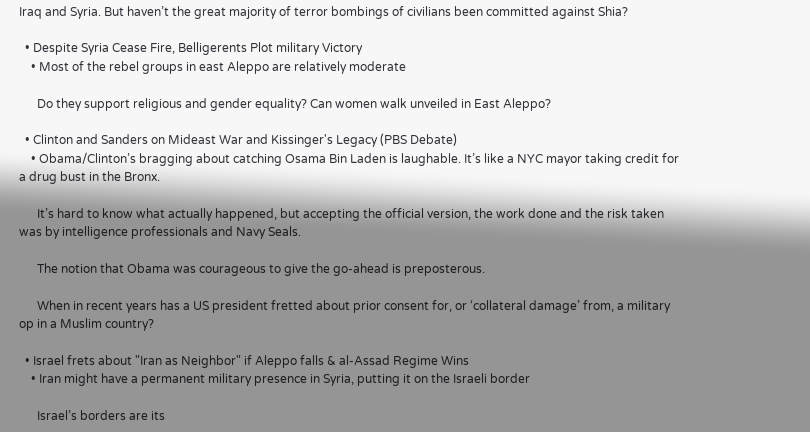Iraq and Syria. But haven’t the great majority of terror bombings of civilians been committed against Shia?

  • Despite Syria Cease Fire, Belligerents Plot military Victory
    • Most of the rebel groups in east Aleppo are relatively moderate

      Do they support religious and gender equality? Can women walk unveiled in East Aleppo?

  • Clinton and Sanders on Mideast War and Kissinger's Legacy (PBS Debate)
    • Obama/Clinton’s bragging about catching Osama Bin Laden is laughable. It’s like a NYC mayor taking credit for a drug bust in the Bronx.

      It’s hard to know what actually happened, but accepting the official version, the work done and the risk taken was by intelligence professionals and Navy Seals.

      The notion that Obama was courageous to give the go-ahead is preposterous.

      When in recent years has a US president fretted about prior consent for, or ‘collateral damage’ from, a military op in a Muslim country?

  • Israel frets about "Iran as Neighbor" if Aleppo falls & al-Assad Regime Wins
    • Iran might have a permanent military presence in Syria, putting it on the Israeli border

      Israel’s borders are its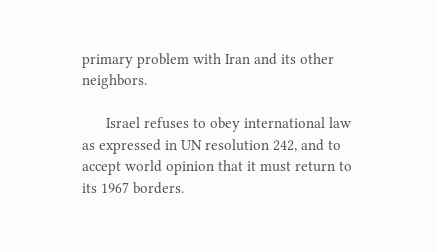primary problem with Iran and its other neighbors.

      Israel refuses to obey international law as expressed in UN resolution 242, and to accept world opinion that it must return to its 1967 borders.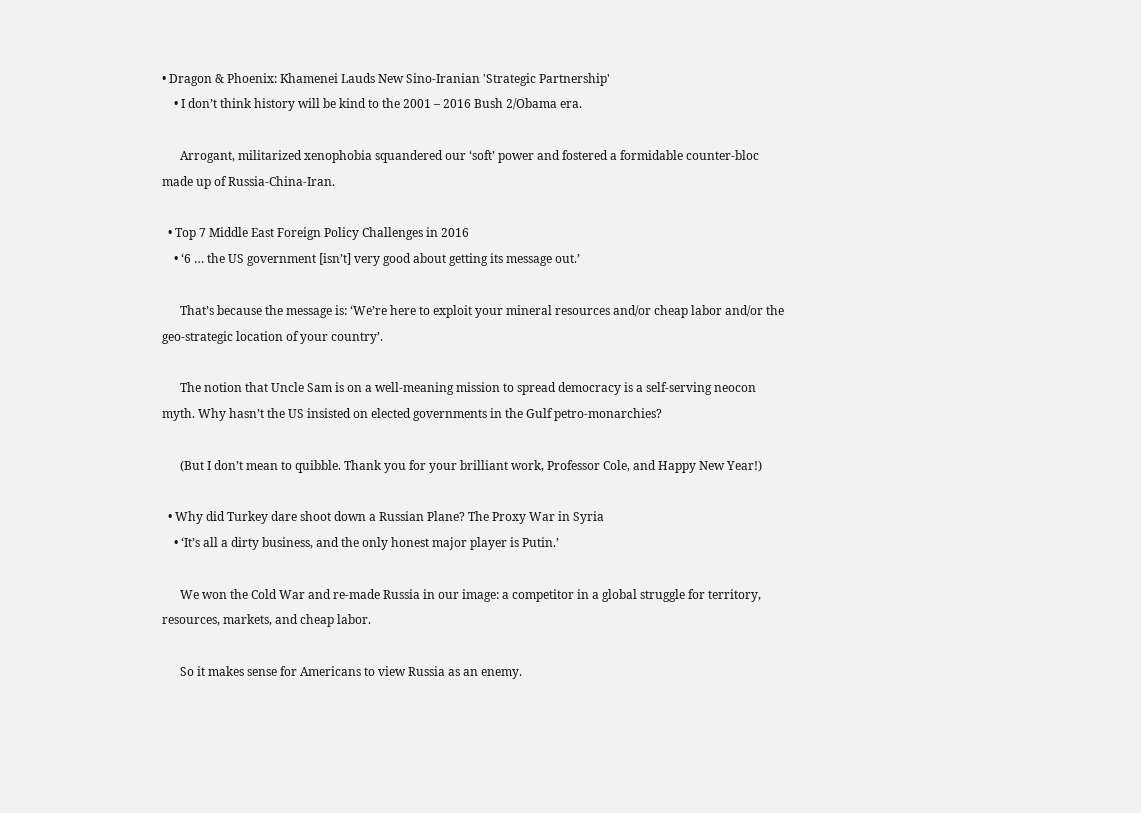• Dragon & Phoenix: Khamenei Lauds New Sino-Iranian 'Strategic Partnership'
    • I don’t think history will be kind to the 2001 – 2016 Bush 2/Obama era.

      Arrogant, militarized xenophobia squandered our ‘soft’ power and fostered a formidable counter-bloc made up of Russia-China-Iran.

  • Top 7 Middle East Foreign Policy Challenges in 2016
    • ‘6 … the US government [isn’t] very good about getting its message out.’

      That’s because the message is: ‘We’re here to exploit your mineral resources and/or cheap labor and/or the geo-strategic location of your country’.

      The notion that Uncle Sam is on a well-meaning mission to spread democracy is a self-serving neocon myth. Why hasn’t the US insisted on elected governments in the Gulf petro-monarchies?

      (But I don’t mean to quibble. Thank you for your brilliant work, Professor Cole, and Happy New Year!)

  • Why did Turkey dare shoot down a Russian Plane? The Proxy War in Syria
    • ‘It’s all a dirty business, and the only honest major player is Putin.’

      We won the Cold War and re-made Russia in our image: a competitor in a global struggle for territory, resources, markets, and cheap labor.

      So it makes sense for Americans to view Russia as an enemy.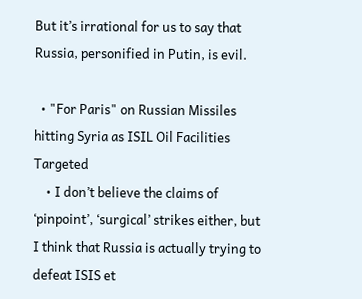But it’s irrational for us to say that Russia, personified in Putin, is evil.

  • "For Paris" on Russian Missiles hitting Syria as ISIL Oil Facilities Targeted
    • I don’t believe the claims of ‘pinpoint’, ‘surgical’ strikes either, but I think that Russia is actually trying to defeat ISIS et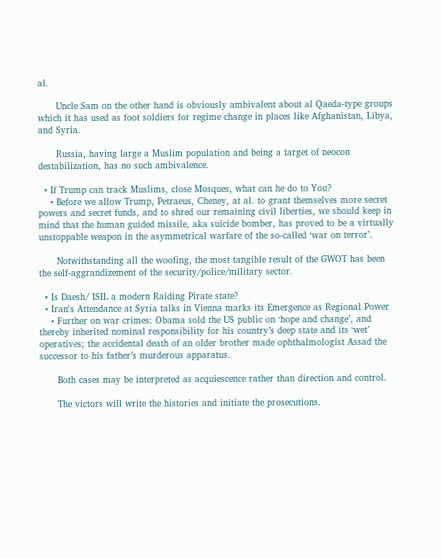al.

      Uncle Sam on the other hand is obviously ambivalent about al Qaeda-type groups which it has used as foot soldiers for regime change in places like Afghanistan, Libya, and Syria.

      Russia, having large a Muslim population and being a target of neocon destabilization, has no such ambivalence.

  • If Trump can track Muslims, close Mosques, what can he do to You?
    • Before we allow Trump, Petraeus, Cheney, at al. to grant themselves more secret powers and secret funds, and to shred our remaining civil liberties, we should keep in mind that the human guided missile, aka suicide bomber, has proved to be a virtually unstoppable weapon in the asymmetrical warfare of the so-called ‘war on terror’.

      Notwithstanding all the woofing, the most tangible result of the GWOT has been the self-aggrandizement of the security/police/military sector.

  • Is Daesh/ ISIL a modern Raiding Pirate state?
  • Iran's Attendance at Syria talks in Vienna marks its Emergence as Regional Power
    • Further on war crimes: Obama sold the US public on ‘hope and change’, and thereby inherited nominal responsibility for his country’s deep state and its ‘wet’ operatives; the accidental death of an older brother made ophthalmologist Assad the successor to his father’s murderous apparatus.

      Both cases may be interpreted as acquiescence rather than direction and control.

      The victors will write the histories and initiate the prosecutions.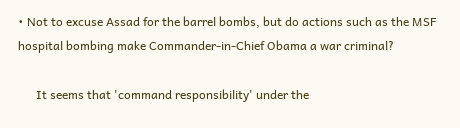• Not to excuse Assad for the barrel bombs, but do actions such as the MSF hospital bombing make Commander-in-Chief Obama a war criminal?

      It seems that 'command responsibility' under the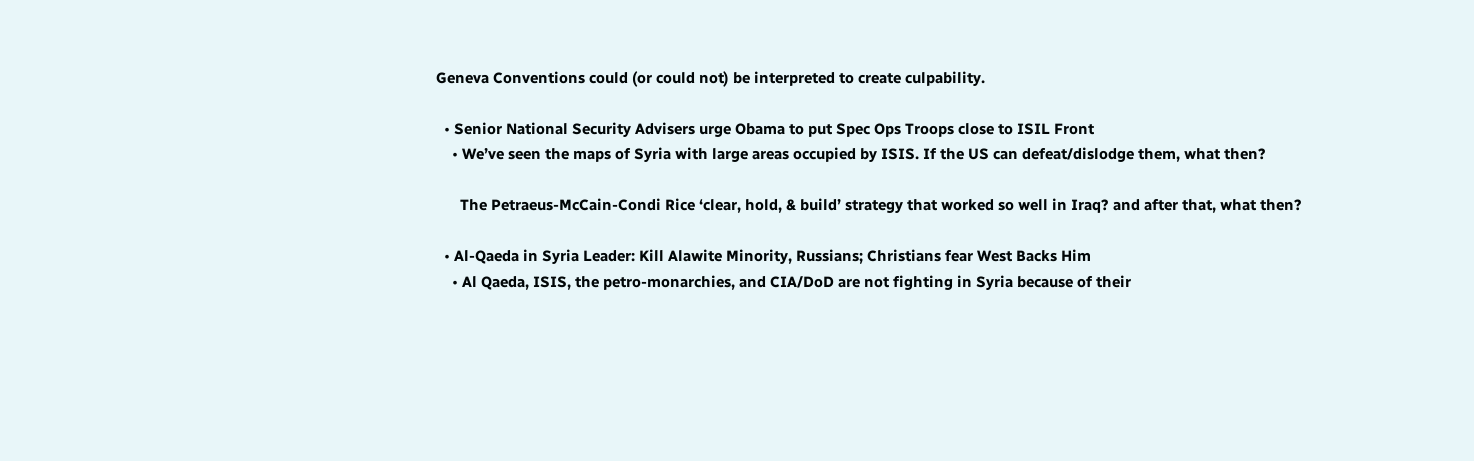Geneva Conventions could (or could not) be interpreted to create culpability.

  • Senior National Security Advisers urge Obama to put Spec Ops Troops close to ISIL Front
    • We’ve seen the maps of Syria with large areas occupied by ISIS. If the US can defeat/dislodge them, what then?

      The Petraeus-McCain-Condi Rice ‘clear, hold, & build’ strategy that worked so well in Iraq? and after that, what then?

  • Al-Qaeda in Syria Leader: Kill Alawite Minority, Russians; Christians fear West Backs Him
    • Al Qaeda, ISIS, the petro-monarchies, and CIA/DoD are not fighting in Syria because of their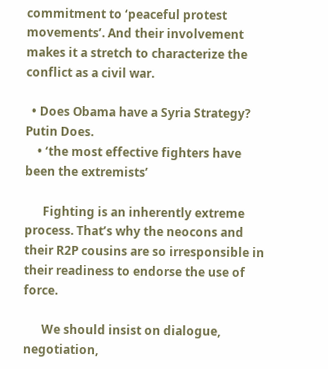commitment to ‘peaceful protest movements’. And their involvement makes it a stretch to characterize the conflict as a civil war.

  • Does Obama have a Syria Strategy? Putin Does.
    • ‘the most effective fighters have been the extremists’

      Fighting is an inherently extreme process. That’s why the neocons and their R2P cousins are so irresponsible in their readiness to endorse the use of force.

      We should insist on dialogue, negotiation,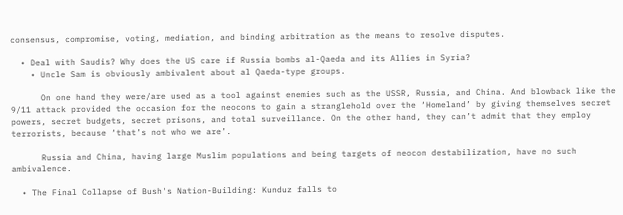consensus, compromise, voting, mediation, and binding arbitration as the means to resolve disputes.

  • Deal with Saudis? Why does the US care if Russia bombs al-Qaeda and its Allies in Syria?
    • Uncle Sam is obviously ambivalent about al Qaeda-type groups.

      On one hand they were/are used as a tool against enemies such as the USSR, Russia, and China. And blowback like the 9/11 attack provided the occasion for the neocons to gain a stranglehold over the ‘Homeland’ by giving themselves secret powers, secret budgets, secret prisons, and total surveillance. On the other hand, they can’t admit that they employ terrorists, because ‘that’s not who we are’.

      Russia and China, having large Muslim populations and being targets of neocon destabilization, have no such ambivalence.

  • The Final Collapse of Bush's Nation-Building: Kunduz falls to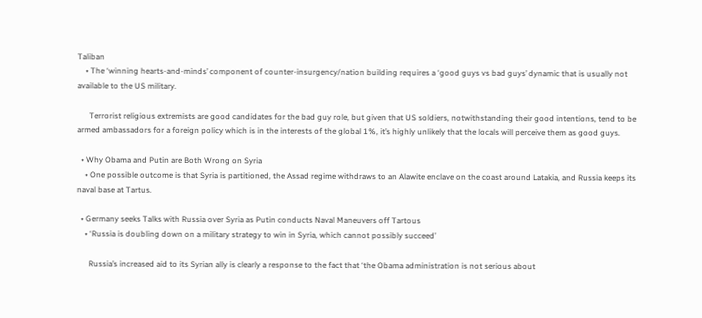Taliban
    • The ‘winning hearts-and-minds’ component of counter-insurgency/nation building requires a ‘good guys vs bad guys’ dynamic that is usually not available to the US military.

      Terrorist religious extremists are good candidates for the bad guy role, but given that US soldiers, notwithstanding their good intentions, tend to be armed ambassadors for a foreign policy which is in the interests of the global 1%, it’s highly unlikely that the locals will perceive them as good guys.

  • Why Obama and Putin are Both Wrong on Syria
    • One possible outcome is that Syria is partitioned, the Assad regime withdraws to an Alawite enclave on the coast around Latakia, and Russia keeps its naval base at Tartus.

  • Germany seeks Talks with Russia over Syria as Putin conducts Naval Maneuvers off Tartous
    • ‘Russia is doubling down on a military strategy to win in Syria, which cannot possibly succeed’

      Russia’s increased aid to its Syrian ally is clearly a response to the fact that ‘the Obama administration is not serious about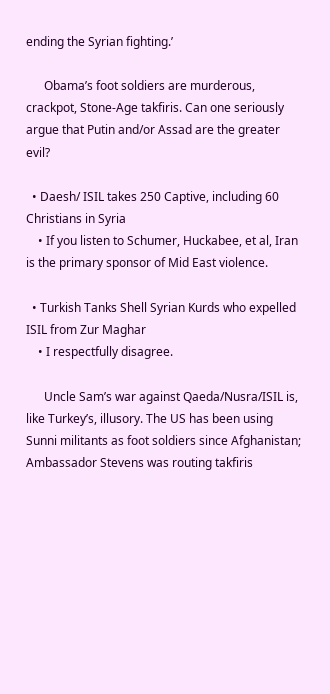ending the Syrian fighting.’

      Obama’s foot soldiers are murderous, crackpot, Stone-Age takfiris. Can one seriously argue that Putin and/or Assad are the greater evil?

  • Daesh/ ISIL takes 250 Captive, including 60 Christians in Syria
    • If you listen to Schumer, Huckabee, et al, Iran is the primary sponsor of Mid East violence.

  • Turkish Tanks Shell Syrian Kurds who expelled ISIL from Zur Maghar
    • I respectfully disagree.

      Uncle Sam’s war against Qaeda/Nusra/ISIL is, like Turkey’s, illusory. The US has been using Sunni militants as foot soldiers since Afghanistan; Ambassador Stevens was routing takfiris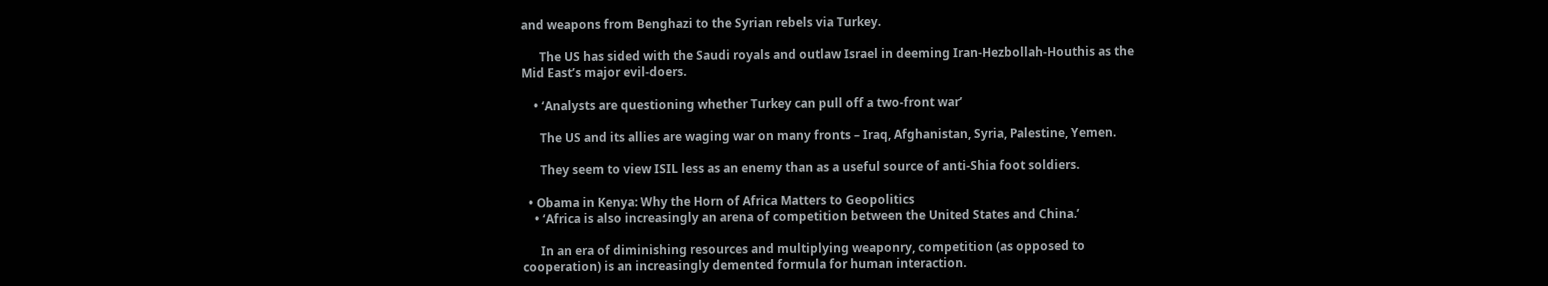and weapons from Benghazi to the Syrian rebels via Turkey.

      The US has sided with the Saudi royals and outlaw Israel in deeming Iran-Hezbollah-Houthis as the Mid East’s major evil-doers.

    • ‘Analysts are questioning whether Turkey can pull off a two-front war’

      The US and its allies are waging war on many fronts – Iraq, Afghanistan, Syria, Palestine, Yemen.

      They seem to view ISIL less as an enemy than as a useful source of anti-Shia foot soldiers.

  • Obama in Kenya: Why the Horn of Africa Matters to Geopolitics
    • ‘Africa is also increasingly an arena of competition between the United States and China.’

      In an era of diminishing resources and multiplying weaponry, competition (as opposed to cooperation) is an increasingly demented formula for human interaction.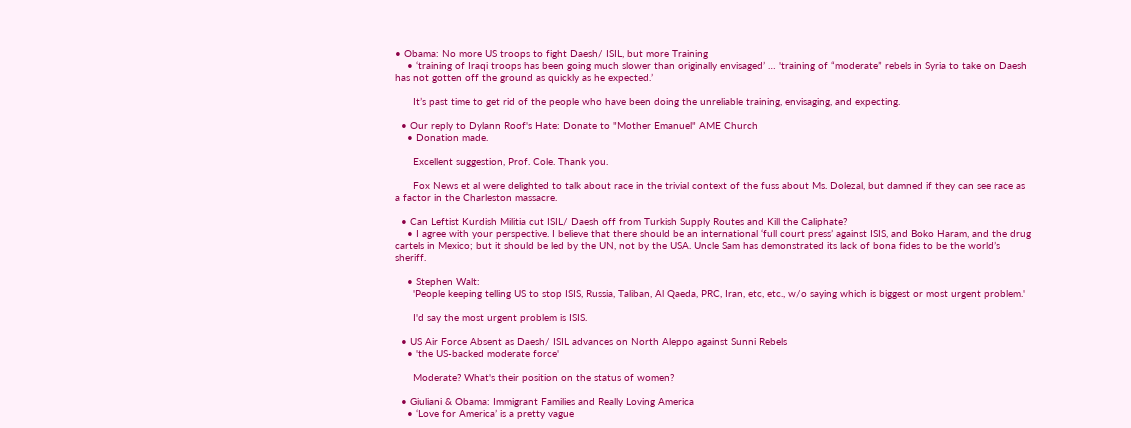• Obama: No more US troops to fight Daesh/ ISIL, but more Training
    • ‘training of Iraqi troops has been going much slower than originally envisaged’ … 'training of “moderate” rebels in Syria to take on Daesh has not gotten off the ground as quickly as he expected.’

      It’s past time to get rid of the people who have been doing the unreliable training, envisaging, and expecting.

  • Our reply to Dylann Roof's Hate: Donate to "Mother Emanuel" AME Church
    • Donation made.

      Excellent suggestion, Prof. Cole. Thank you.

      Fox News et al were delighted to talk about race in the trivial context of the fuss about Ms. Dolezal, but damned if they can see race as a factor in the Charleston massacre.

  • Can Leftist Kurdish Militia cut ISIL/ Daesh off from Turkish Supply Routes and Kill the Caliphate?
    • I agree with your perspective. I believe that there should be an international ‘full court press’ against ISIS, and Boko Haram, and the drug cartels in Mexico; but it should be led by the UN, not by the USA. Uncle Sam has demonstrated its lack of bona fides to be the world’s sheriff.

    • Stephen Walt:
      'People keeping telling US to stop ISIS, Russia, Taliban, Al Qaeda, PRC, Iran, etc, etc., w/o saying which is biggest or most urgent problem.'

      I'd say the most urgent problem is ISIS.

  • US Air Force Absent as Daesh/ ISIL advances on North Aleppo against Sunni Rebels
    • 'the US-backed moderate force'

      Moderate? What's their position on the status of women?

  • Giuliani & Obama: Immigrant Families and Really Loving America
    • ‘Love for America’ is a pretty vague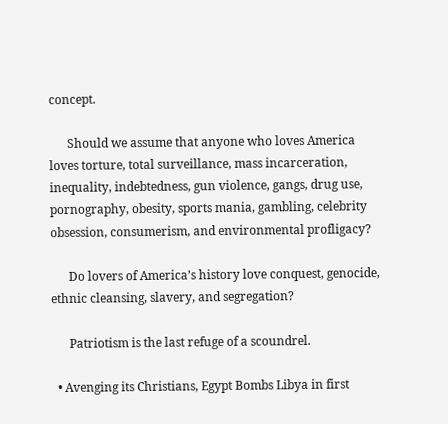concept.

      Should we assume that anyone who loves America loves torture, total surveillance, mass incarceration, inequality, indebtedness, gun violence, gangs, drug use, pornography, obesity, sports mania, gambling, celebrity obsession, consumerism, and environmental profligacy?

      Do lovers of America’s history love conquest, genocide, ethnic cleansing, slavery, and segregation?

      Patriotism is the last refuge of a scoundrel.

  • Avenging its Christians, Egypt Bombs Libya in first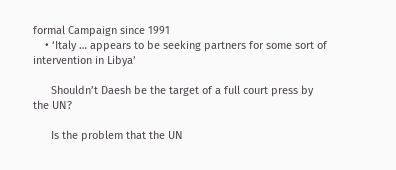formal Campaign since 1991
    • ‘Italy … appears to be seeking partners for some sort of intervention in Libya’

      Shouldn’t Daesh be the target of a full court press by the UN?

      Is the problem that the UN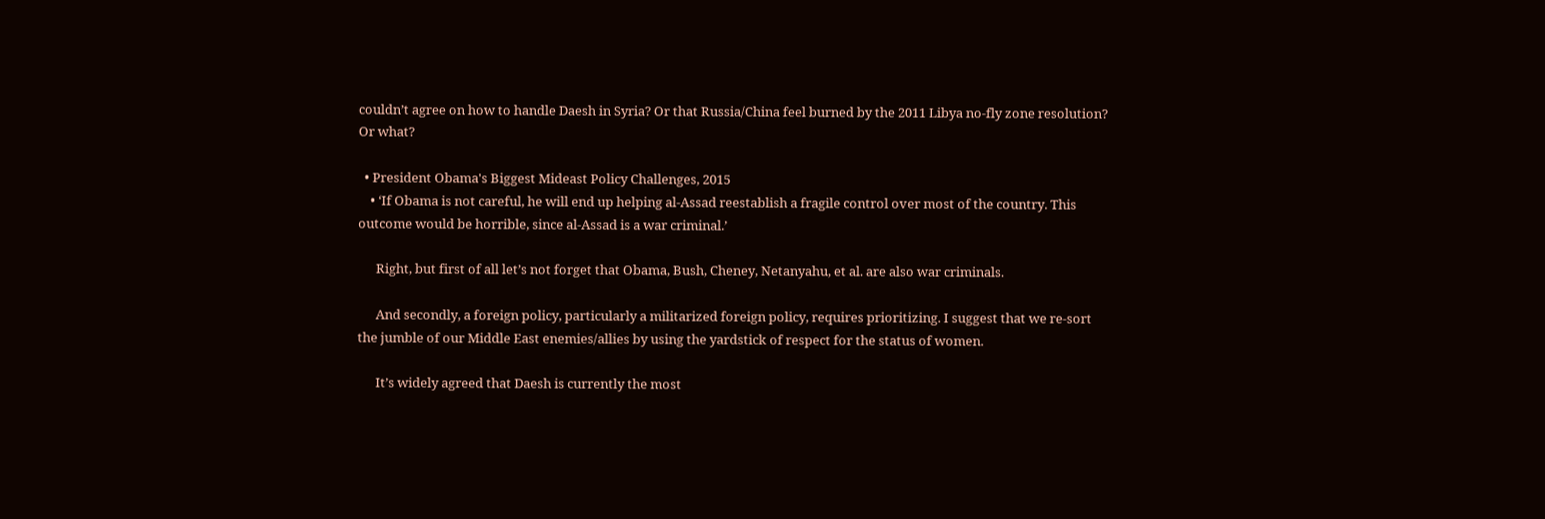couldn’t agree on how to handle Daesh in Syria? Or that Russia/China feel burned by the 2011 Libya no-fly zone resolution? Or what?

  • President Obama's Biggest Mideast Policy Challenges, 2015
    • ‘If Obama is not careful, he will end up helping al-Assad reestablish a fragile control over most of the country. This outcome would be horrible, since al-Assad is a war criminal.’

      Right, but first of all let’s not forget that Obama, Bush, Cheney, Netanyahu, et al. are also war criminals.

      And secondly, a foreign policy, particularly a militarized foreign policy, requires prioritizing. I suggest that we re-sort the jumble of our Middle East enemies/allies by using the yardstick of respect for the status of women.

      It’s widely agreed that Daesh is currently the most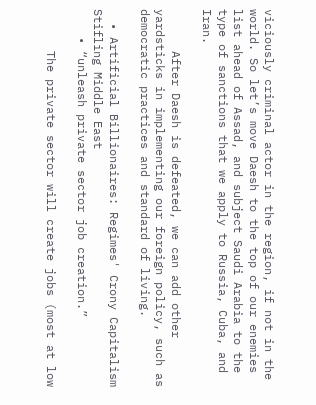viciously criminal actor in the region, if not in the world. So let’s move Daesh to the top of our enemies list ahead of Assad, and subject Saudi Arabia to the type of sanctions that we apply to Russia, Cuba, and Iran.

      After Daesh is defeated, we can add other yardsticks in implementing our foreign policy, such as democratic practices and standard of living.

  • Artificial Billionaires: Regimes' Crony Capitalism Stifling Middle East
    • “unleash private sector job creation.”

      The private sector will create jobs (most at low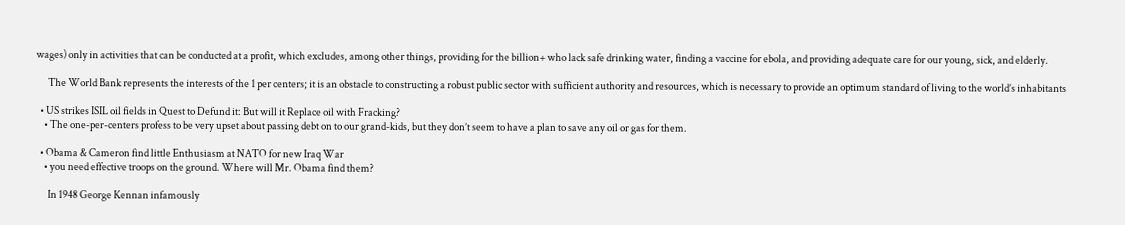wages) only in activities that can be conducted at a profit, which excludes, among other things, providing for the billion+ who lack safe drinking water, finding a vaccine for ebola, and providing adequate care for our young, sick, and elderly.

      The World Bank represents the interests of the 1 per centers; it is an obstacle to constructing a robust public sector with sufficient authority and resources, which is necessary to provide an optimum standard of living to the world’s inhabitants

  • US strikes ISIL oil fields in Quest to Defund it: But will it Replace oil with Fracking?
    • The one-per-centers profess to be very upset about passing debt on to our grand-kids, but they don’t seem to have a plan to save any oil or gas for them.

  • Obama & Cameron find little Enthusiasm at NATO for new Iraq War
    • you need effective troops on the ground. Where will Mr. Obama find them?

      In 1948 George Kennan infamously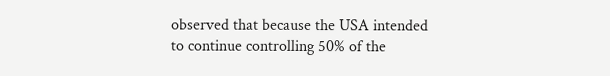observed that because the USA intended to continue controlling 50% of the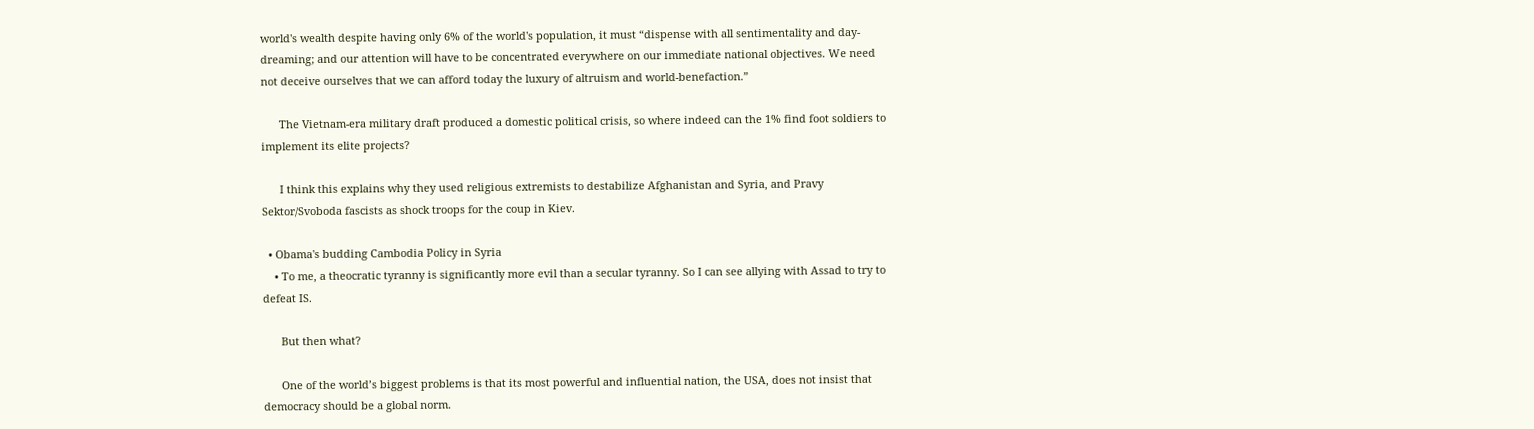world's wealth despite having only 6% of the world's population, it must “dispense with all sentimentality and day-dreaming; and our attention will have to be concentrated everywhere on our immediate national objectives. We need not deceive ourselves that we can afford today the luxury of altruism and world-benefaction.”

      The Vietnam-era military draft produced a domestic political crisis, so where indeed can the 1% find foot soldiers to implement its elite projects?

      I think this explains why they used religious extremists to destabilize Afghanistan and Syria, and Pravy Sektor/Svoboda fascists as shock troops for the coup in Kiev.

  • Obama's budding Cambodia Policy in Syria
    • To me, a theocratic tyranny is significantly more evil than a secular tyranny. So I can see allying with Assad to try to defeat IS.

      But then what?

      One of the world’s biggest problems is that its most powerful and influential nation, the USA, does not insist that democracy should be a global norm.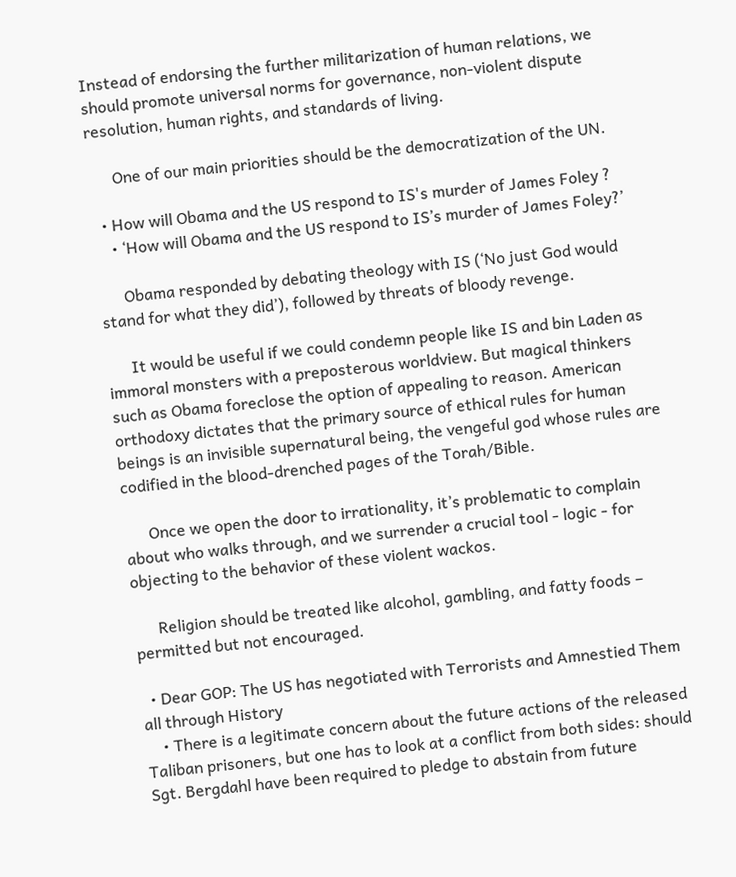Instead of endorsing the further militarization of human relations, we should promote universal norms for governance, non-violent dispute resolution, human rights, and standards of living.

      One of our main priorities should be the democratization of the UN.

  • How will Obama and the US respond to IS's murder of James Foley ?
    • ‘How will Obama and the US respond to IS’s murder of James Foley?’

      Obama responded by debating theology with IS (‘No just God would stand for what they did’), followed by threats of bloody revenge.

      It would be useful if we could condemn people like IS and bin Laden as immoral monsters with a preposterous worldview. But magical thinkers such as Obama foreclose the option of appealing to reason. American orthodoxy dictates that the primary source of ethical rules for human beings is an invisible supernatural being, the vengeful god whose rules are codified in the blood-drenched pages of the Torah/Bible.

      Once we open the door to irrationality, it’s problematic to complain about who walks through, and we surrender a crucial tool - logic - for objecting to the behavior of these violent wackos.

      Religion should be treated like alcohol, gambling, and fatty foods – permitted but not encouraged.

  • Dear GOP: The US has negotiated with Terrorists and Amnestied Them all through History
    • There is a legitimate concern about the future actions of the released Taliban prisoners, but one has to look at a conflict from both sides: should Sgt. Bergdahl have been required to pledge to abstain from future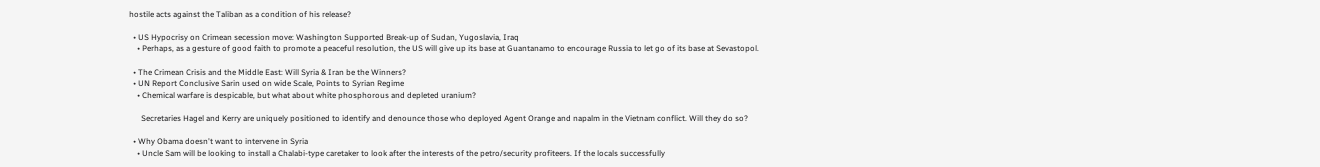hostile acts against the Taliban as a condition of his release?

  • US Hypocrisy on Crimean secession move: Washington Supported Break-up of Sudan, Yugoslavia, Iraq
    • Perhaps, as a gesture of good faith to promote a peaceful resolution, the US will give up its base at Guantanamo to encourage Russia to let go of its base at Sevastopol.

  • The Crimean Crisis and the Middle East: Will Syria & Iran be the Winners?
  • UN Report Conclusive Sarin used on wide Scale, Points to Syrian Regime
    • Chemical warfare is despicable, but what about white phosphorous and depleted uranium?

      Secretaries Hagel and Kerry are uniquely positioned to identify and denounce those who deployed Agent Orange and napalm in the Vietnam conflict. Will they do so?

  • Why Obama doesn't want to intervene in Syria
    • Uncle Sam will be looking to install a Chalabi-type caretaker to look after the interests of the petro/security profiteers. If the locals successfully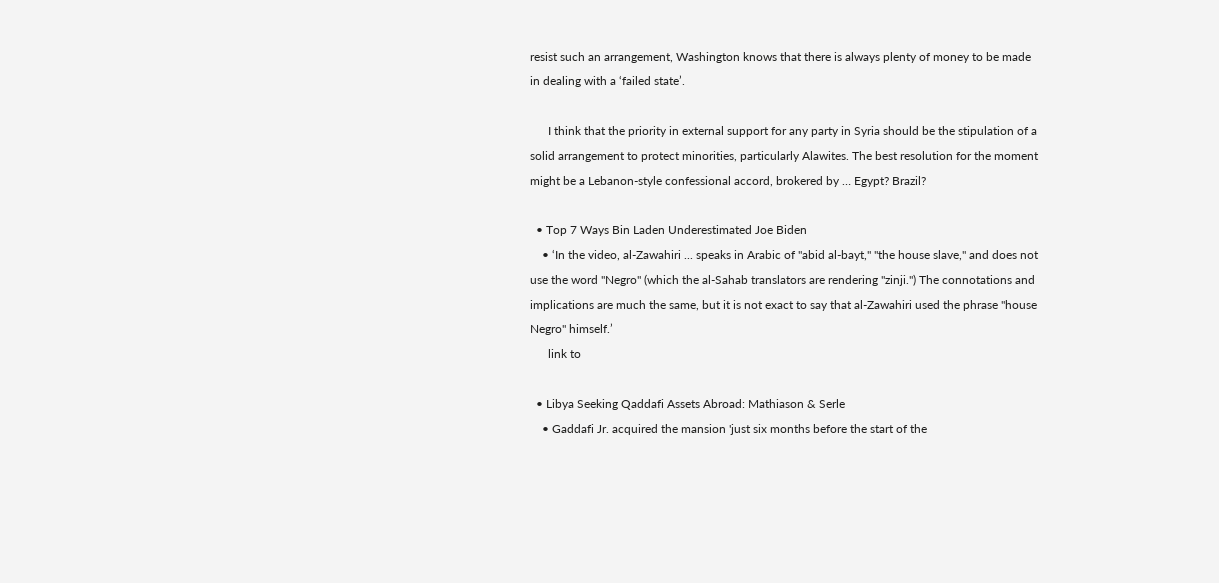resist such an arrangement, Washington knows that there is always plenty of money to be made in dealing with a ‘failed state’.

      I think that the priority in external support for any party in Syria should be the stipulation of a solid arrangement to protect minorities, particularly Alawites. The best resolution for the moment might be a Lebanon-style confessional accord, brokered by … Egypt? Brazil?

  • Top 7 Ways Bin Laden Underestimated Joe Biden
    • ‘In the video, al-Zawahiri ... speaks in Arabic of "abid al-bayt," "the house slave," and does not use the word "Negro" (which the al-Sahab translators are rendering "zinji.") The connotations and implications are much the same, but it is not exact to say that al-Zawahiri used the phrase "house Negro" himself.’
      link to

  • Libya Seeking Qaddafi Assets Abroad: Mathiason & Serle
    • Gaddafi Jr. acquired the mansion 'just six months before the start of the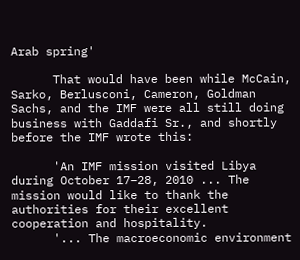Arab spring'

      That would have been while McCain, Sarko, Berlusconi, Cameron, Goldman Sachs, and the IMF were all still doing business with Gaddafi Sr., and shortly before the IMF wrote this:

      'An IMF mission visited Libya during October 17–28, 2010 ... The mission would like to thank the authorities for their excellent cooperation and hospitality.
      '... The macroeconomic environment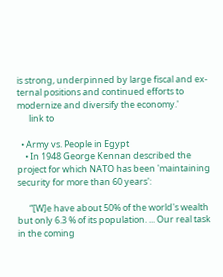is strong, underpinned by large fiscal and ex-ternal positions and continued efforts to modernize and diversify the economy.'
      link to

  • Army vs. People in Egypt
    • In 1948 George Kennan described the project for which NATO has been 'maintaining security for more than 60 years':

      “[W]e have about 50% of the world's wealth but only 6.3 % of its population. ... Our real task in the coming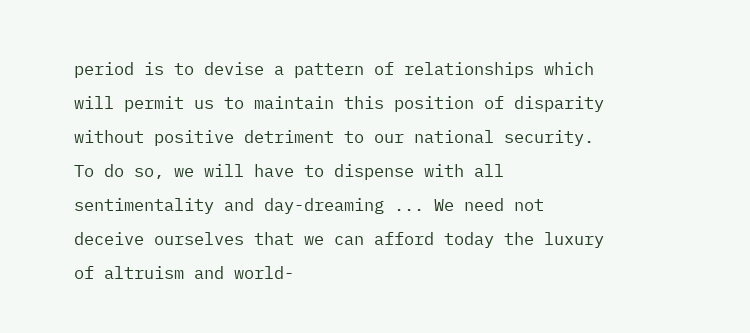period is to devise a pattern of relationships which will permit us to maintain this position of disparity without positive detriment to our national security. To do so, we will have to dispense with all sentimentality and day-dreaming ... We need not deceive ourselves that we can afford today the luxury of altruism and world-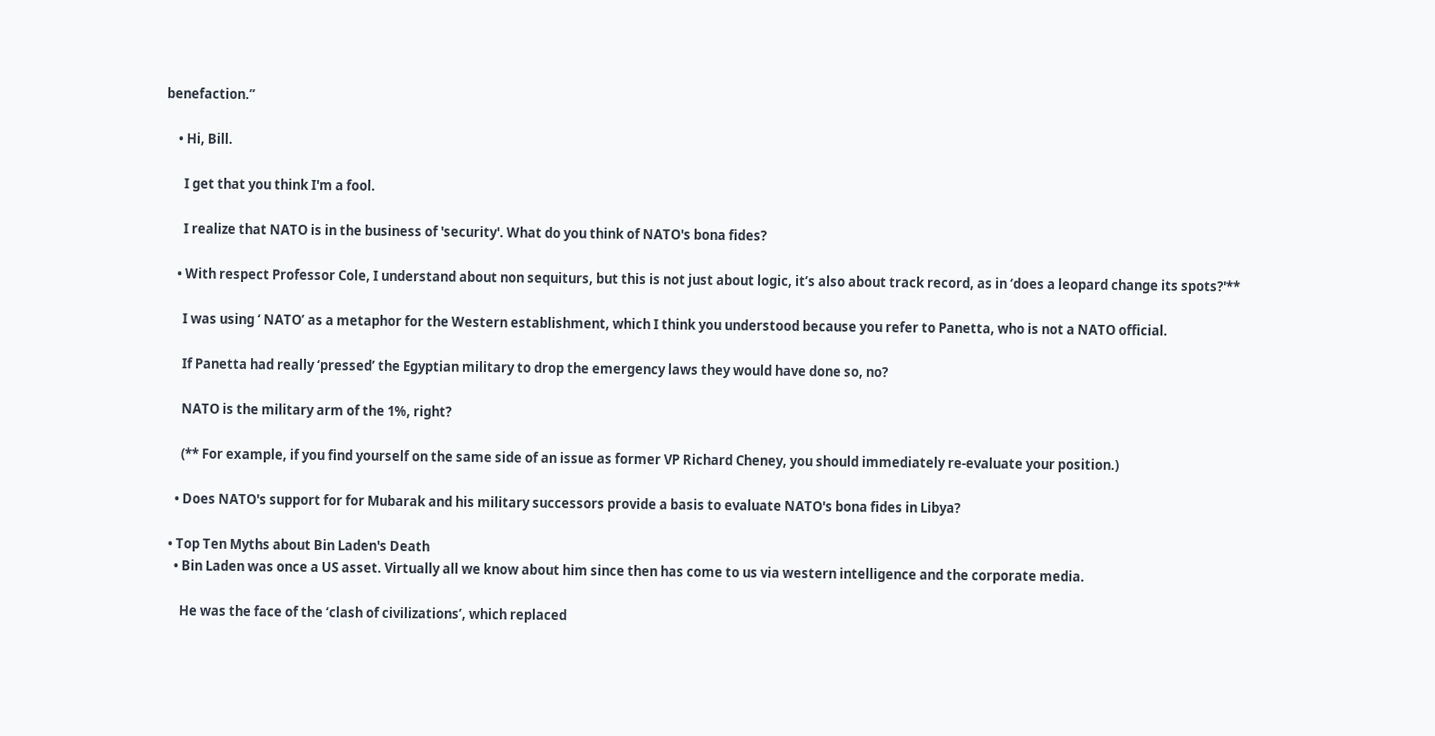benefaction.”

    • Hi, Bill.

      I get that you think I'm a fool.

      I realize that NATO is in the business of 'security'. What do you think of NATO's bona fides?

    • With respect Professor Cole, I understand about non sequiturs, but this is not just about logic, it’s also about track record, as in ‘does a leopard change its spots?'**

      I was using ‘ NATO’ as a metaphor for the Western establishment, which I think you understood because you refer to Panetta, who is not a NATO official.

      If Panetta had really ‘pressed’ the Egyptian military to drop the emergency laws they would have done so, no?

      NATO is the military arm of the 1%, right?

      (** For example, if you find yourself on the same side of an issue as former VP Richard Cheney, you should immediately re-evaluate your position.)

    • Does NATO's support for for Mubarak and his military successors provide a basis to evaluate NATO's bona fides in Libya?

  • Top Ten Myths about Bin Laden's Death
    • Bin Laden was once a US asset. Virtually all we know about him since then has come to us via western intelligence and the corporate media.

      He was the face of the ‘clash of civilizations’, which replaced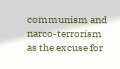communism and narco-terrorism as the excuse for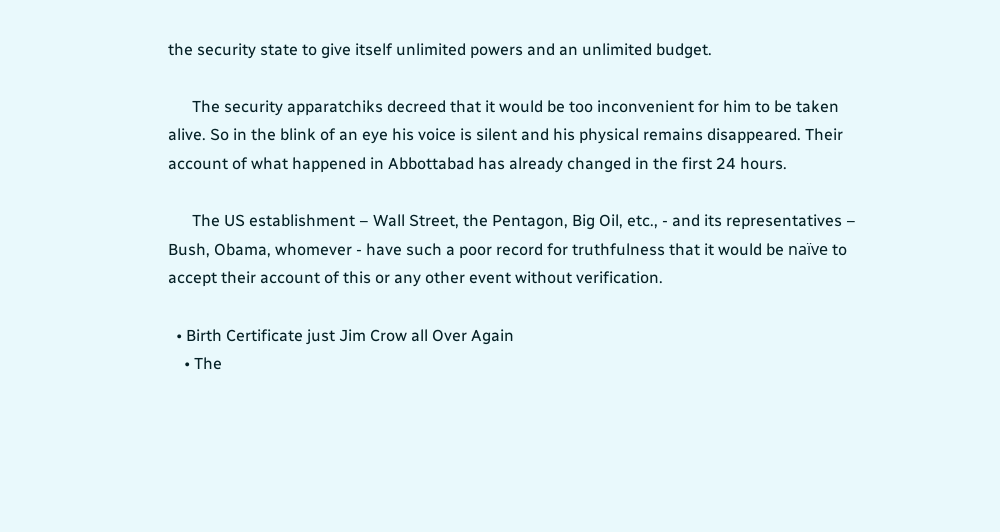the security state to give itself unlimited powers and an unlimited budget.

      The security apparatchiks decreed that it would be too inconvenient for him to be taken alive. So in the blink of an eye his voice is silent and his physical remains disappeared. Their account of what happened in Abbottabad has already changed in the first 24 hours.

      The US establishment – Wall Street, the Pentagon, Big Oil, etc., - and its representatives – Bush, Obama, whomever - have such a poor record for truthfulness that it would be naïve to accept their account of this or any other event without verification.

  • Birth Certificate just Jim Crow all Over Again
    • The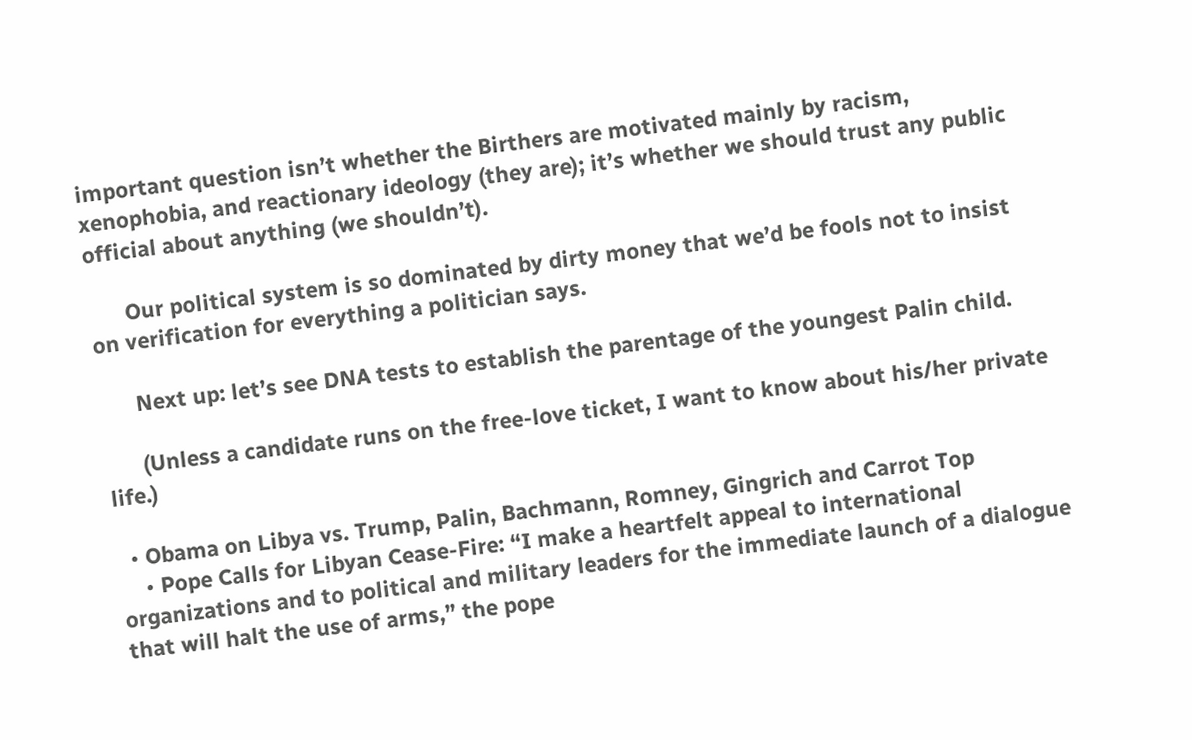important question isn’t whether the Birthers are motivated mainly by racism, xenophobia, and reactionary ideology (they are); it’s whether we should trust any public official about anything (we shouldn’t).

      Our political system is so dominated by dirty money that we’d be fools not to insist on verification for everything a politician says.

      Next up: let’s see DNA tests to establish the parentage of the youngest Palin child.

      (Unless a candidate runs on the free-love ticket, I want to know about his/her private life.)

  • Obama on Libya vs. Trump, Palin, Bachmann, Romney, Gingrich and Carrot Top
    • Pope Calls for Libyan Cease-Fire: “I make a heartfelt appeal to international organizations and to political and military leaders for the immediate launch of a dialogue that will halt the use of arms,” the pope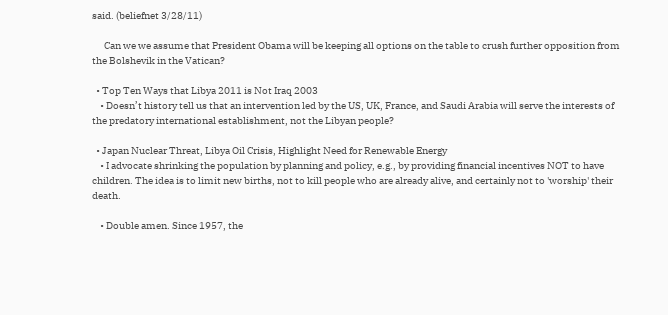said. (beliefnet 3/28/11)

      Can we we assume that President Obama will be keeping all options on the table to crush further opposition from the Bolshevik in the Vatican?

  • Top Ten Ways that Libya 2011 is Not Iraq 2003
    • Doesn’t history tell us that an intervention led by the US, UK, France, and Saudi Arabia will serve the interests of the predatory international establishment, not the Libyan people?

  • Japan Nuclear Threat, Libya Oil Crisis, Highlight Need for Renewable Energy
    • I advocate shrinking the population by planning and policy, e.g., by providing financial incentives NOT to have children. The idea is to limit new births, not to kill people who are already alive, and certainly not to 'worship' their death.

    • Double amen. Since 1957, the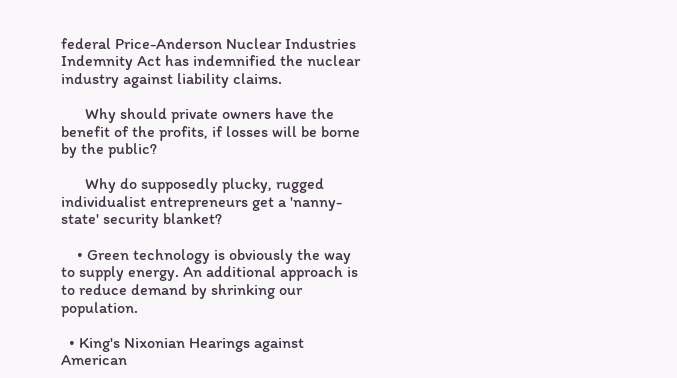federal Price-Anderson Nuclear Industries Indemnity Act has indemnified the nuclear industry against liability claims.

      Why should private owners have the benefit of the profits, if losses will be borne by the public?

      Why do supposedly plucky, rugged individualist entrepreneurs get a 'nanny-state' security blanket?

    • Green technology is obviously the way to supply energy. An additional approach is to reduce demand by shrinking our population.

  • King's Nixonian Hearings against American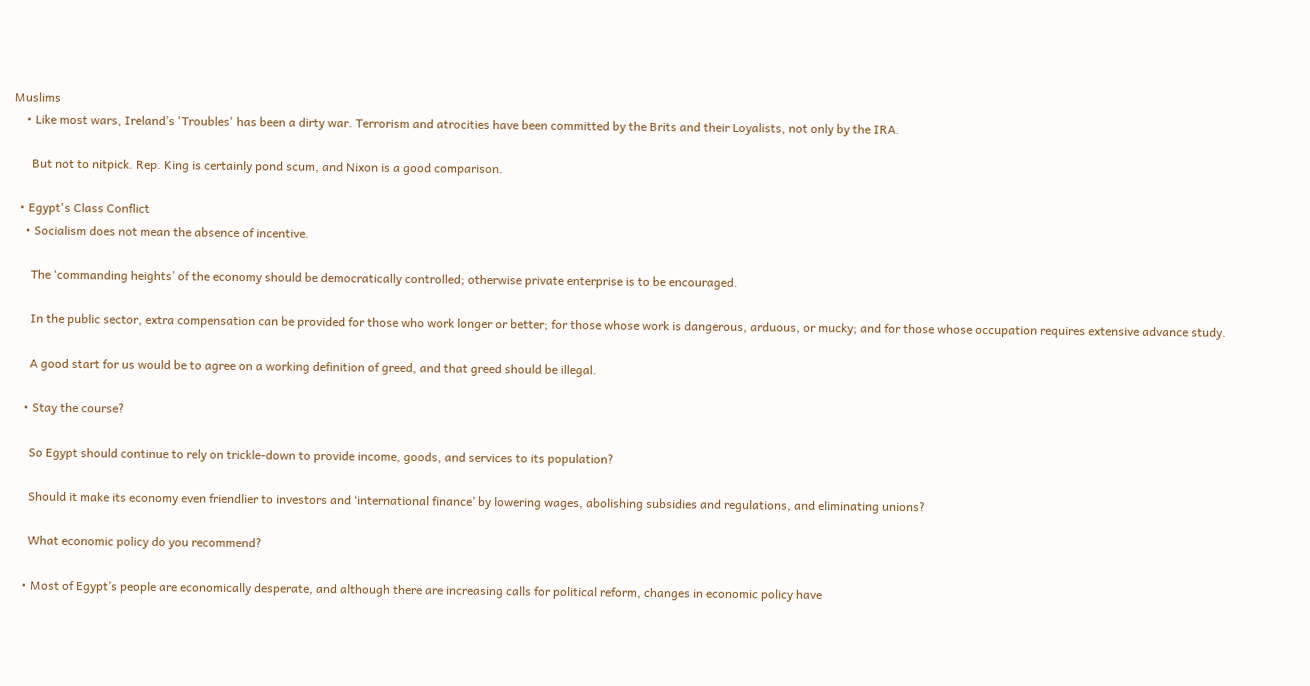Muslims
    • Like most wars, Ireland’s 'Troubles' has been a dirty war. Terrorism and atrocities have been committed by the Brits and their Loyalists, not only by the IRA.

      But not to nitpick. Rep. King is certainly pond scum, and Nixon is a good comparison.

  • Egypt's Class Conflict
    • Socialism does not mean the absence of incentive.

      The ‘commanding heights’ of the economy should be democratically controlled; otherwise private enterprise is to be encouraged.

      In the public sector, extra compensation can be provided for those who work longer or better; for those whose work is dangerous, arduous, or mucky; and for those whose occupation requires extensive advance study.

      A good start for us would be to agree on a working definition of greed, and that greed should be illegal.

    • Stay the course?

      So Egypt should continue to rely on trickle-down to provide income, goods, and services to its population?

      Should it make its economy even friendlier to investors and ‘international finance’ by lowering wages, abolishing subsidies and regulations, and eliminating unions?

      What economic policy do you recommend?

    • Most of Egypt’s people are economically desperate, and although there are increasing calls for political reform, changes in economic policy have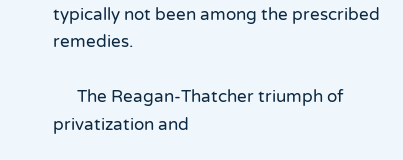typically not been among the prescribed remedies.

      The Reagan-Thatcher triumph of privatization and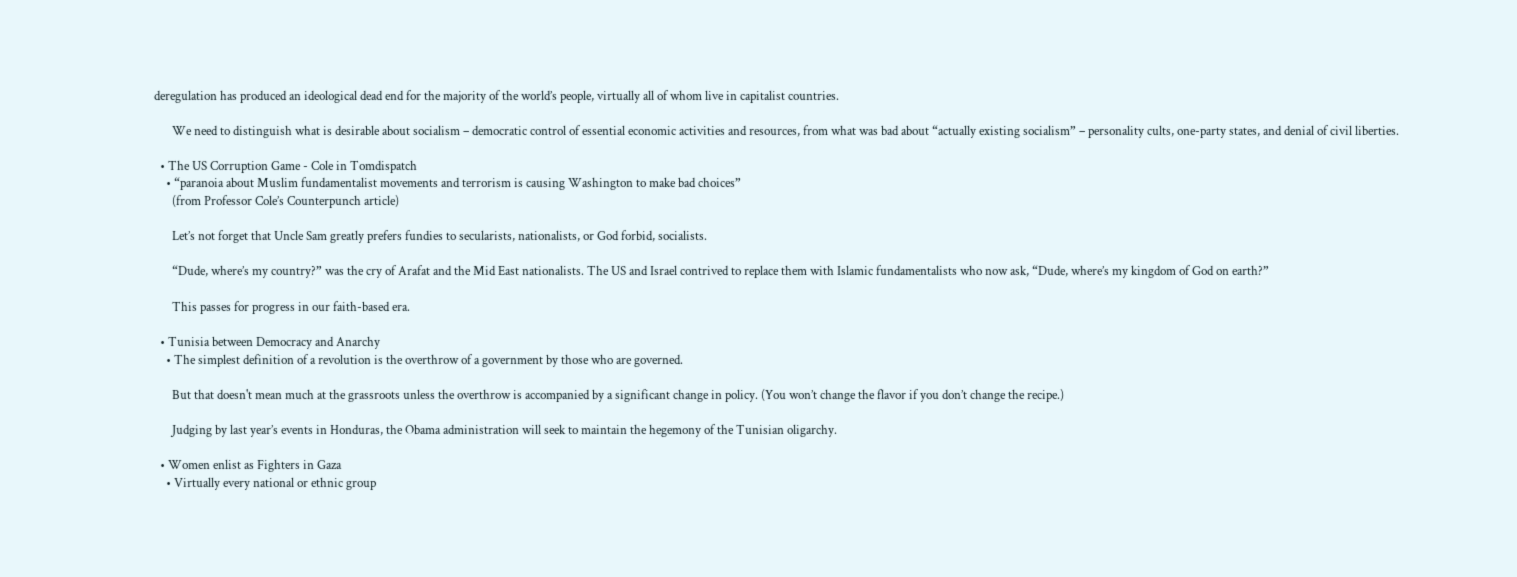deregulation has produced an ideological dead end for the majority of the world’s people, virtually all of whom live in capitalist countries.

      We need to distinguish what is desirable about socialism – democratic control of essential economic activities and resources, from what was bad about “actually existing socialism” – personality cults, one-party states, and denial of civil liberties.

  • The US Corruption Game - Cole in Tomdispatch
    • “paranoia about Muslim fundamentalist movements and terrorism is causing Washington to make bad choices”
      (from Professor Cole’s Counterpunch article)

      Let’s not forget that Uncle Sam greatly prefers fundies to secularists, nationalists, or God forbid, socialists.

      “Dude, where’s my country?” was the cry of Arafat and the Mid East nationalists. The US and Israel contrived to replace them with Islamic fundamentalists who now ask, “Dude, where’s my kingdom of God on earth?”

      This passes for progress in our faith-based era.

  • Tunisia between Democracy and Anarchy
    • The simplest definition of a revolution is the overthrow of a government by those who are governed.

      But that doesn't mean much at the grassroots unless the overthrow is accompanied by a significant change in policy. (You won’t change the flavor if you don’t change the recipe.)

      Judging by last year’s events in Honduras, the Obama administration will seek to maintain the hegemony of the Tunisian oligarchy.

  • Women enlist as Fighters in Gaza
    • Virtually every national or ethnic group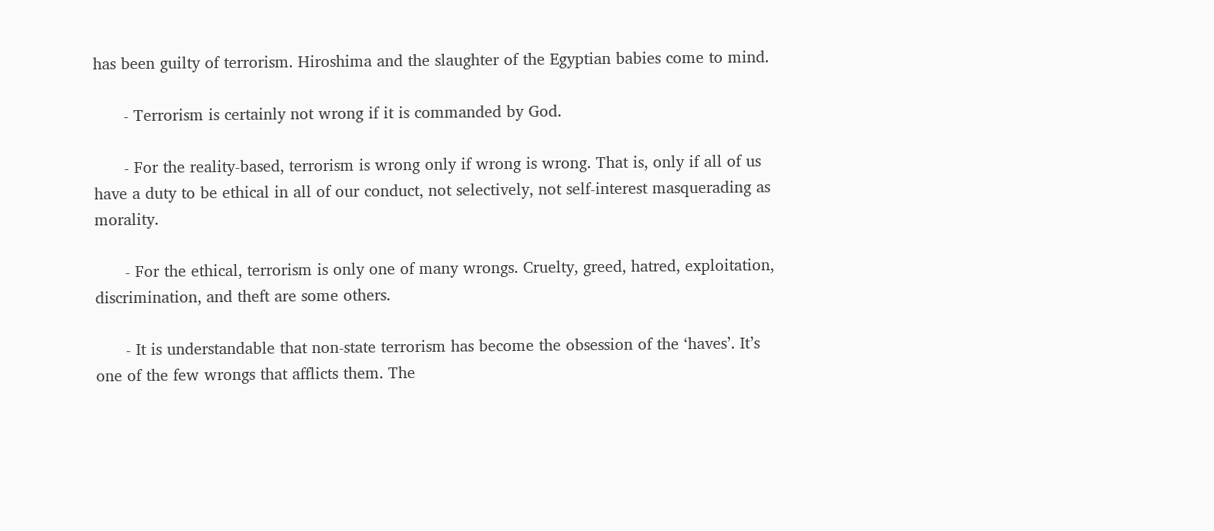has been guilty of terrorism. Hiroshima and the slaughter of the Egyptian babies come to mind.

      - Terrorism is certainly not wrong if it is commanded by God.

      - For the reality-based, terrorism is wrong only if wrong is wrong. That is, only if all of us have a duty to be ethical in all of our conduct, not selectively, not self-interest masquerading as morality.

      - For the ethical, terrorism is only one of many wrongs. Cruelty, greed, hatred, exploitation, discrimination, and theft are some others.

      - It is understandable that non-state terrorism has become the obsession of the ‘haves’. It’s one of the few wrongs that afflicts them. The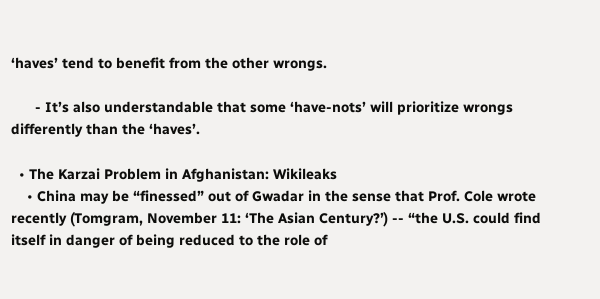‘haves’ tend to benefit from the other wrongs.

      - It’s also understandable that some ‘have-nots’ will prioritize wrongs differently than the ‘haves’.

  • The Karzai Problem in Afghanistan: Wikileaks
    • China may be “finessed” out of Gwadar in the sense that Prof. Cole wrote recently (Tomgram, November 11: ‘The Asian Century?’) -- “the U.S. could find itself in danger of being reduced to the role of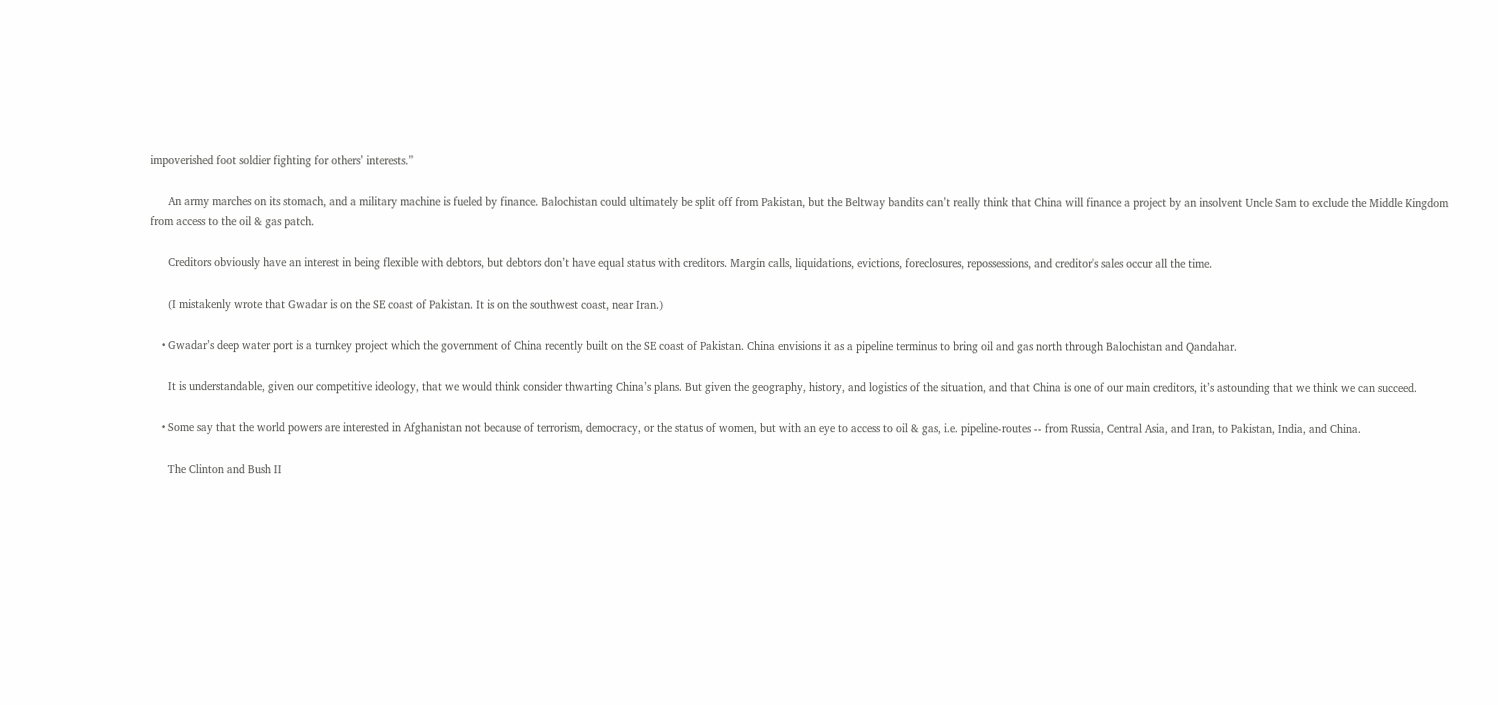impoverished foot soldier fighting for others’ interests.”

      An army marches on its stomach, and a military machine is fueled by finance. Balochistan could ultimately be split off from Pakistan, but the Beltway bandits can’t really think that China will finance a project by an insolvent Uncle Sam to exclude the Middle Kingdom from access to the oil & gas patch.

      Creditors obviously have an interest in being flexible with debtors, but debtors don’t have equal status with creditors. Margin calls, liquidations, evictions, foreclosures, repossessions, and creditor's sales occur all the time.

      (I mistakenly wrote that Gwadar is on the SE coast of Pakistan. It is on the southwest coast, near Iran.)

    • Gwadar’s deep water port is a turnkey project which the government of China recently built on the SE coast of Pakistan. China envisions it as a pipeline terminus to bring oil and gas north through Balochistan and Qandahar.

      It is understandable, given our competitive ideology, that we would think consider thwarting China’s plans. But given the geography, history, and logistics of the situation, and that China is one of our main creditors, it’s astounding that we think we can succeed.

    • Some say that the world powers are interested in Afghanistan not because of terrorism, democracy, or the status of women, but with an eye to access to oil & gas, i.e. pipeline-routes -- from Russia, Central Asia, and Iran, to Pakistan, India, and China.

      The Clinton and Bush II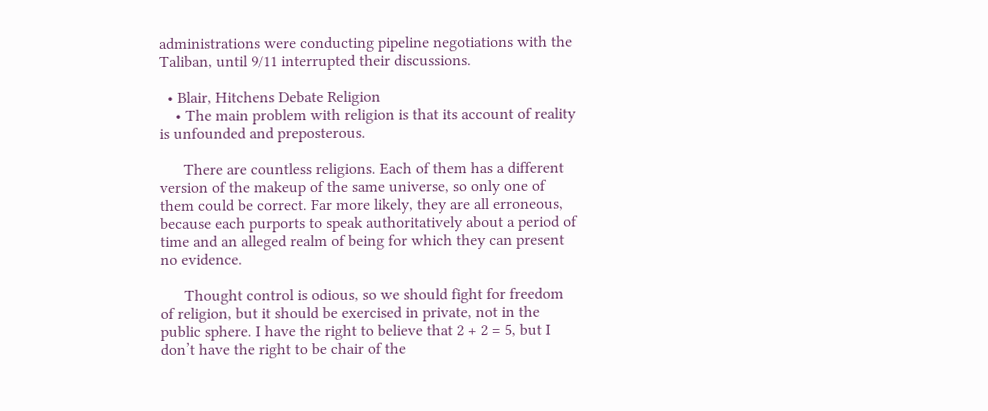administrations were conducting pipeline negotiations with the Taliban, until 9/11 interrupted their discussions.

  • Blair, Hitchens Debate Religion
    • The main problem with religion is that its account of reality is unfounded and preposterous.

      There are countless religions. Each of them has a different version of the makeup of the same universe, so only one of them could be correct. Far more likely, they are all erroneous, because each purports to speak authoritatively about a period of time and an alleged realm of being for which they can present no evidence.

      Thought control is odious, so we should fight for freedom of religion, but it should be exercised in private, not in the public sphere. I have the right to believe that 2 + 2 = 5, but I don’t have the right to be chair of the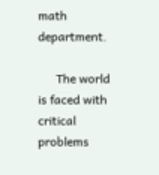math department.

      The world is faced with critical problems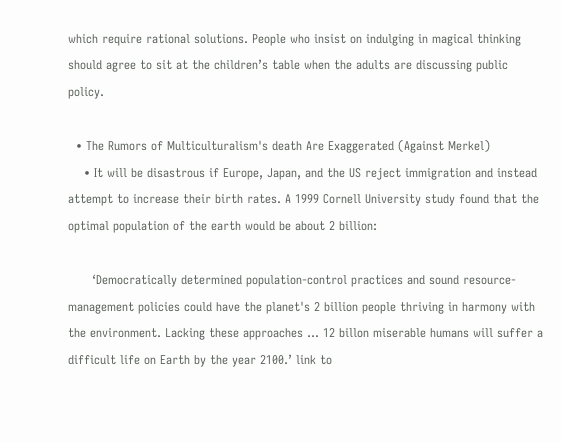which require rational solutions. People who insist on indulging in magical thinking should agree to sit at the children’s table when the adults are discussing public policy.

  • The Rumors of Multiculturalism's death Are Exaggerated (Against Merkel)
    • It will be disastrous if Europe, Japan, and the US reject immigration and instead attempt to increase their birth rates. A 1999 Cornell University study found that the optimal population of the earth would be about 2 billion:

      ‘Democratically determined population-control practices and sound resource-management policies could have the planet's 2 billion people thriving in harmony with the environment. Lacking these approaches … 12 billon miserable humans will suffer a difficult life on Earth by the year 2100.’ link to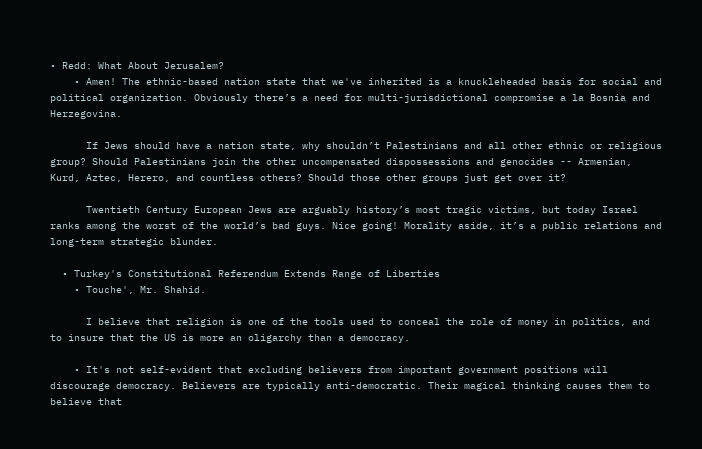• Redd: What About Jerusalem?
    • Amen! The ethnic-based nation state that we've inherited is a knuckleheaded basis for social and political organization. Obviously there’s a need for multi-jurisdictional compromise a la Bosnia and Herzegovina.

      If Jews should have a nation state, why shouldn’t Palestinians and all other ethnic or religious group? Should Palestinians join the other uncompensated dispossessions and genocides -- Armenian, Kurd, Aztec, Herero, and countless others? Should those other groups just get over it?

      Twentieth Century European Jews are arguably history’s most tragic victims, but today Israel ranks among the worst of the world’s bad guys. Nice going! Morality aside, it’s a public relations and long-term strategic blunder.

  • Turkey's Constitutional Referendum Extends Range of Liberties
    • Touche', Mr. Shahid.

      I believe that religion is one of the tools used to conceal the role of money in politics, and to insure that the US is more an oligarchy than a democracy.

    • It's not self-evident that excluding believers from important government positions will discourage democracy. Believers are typically anti-democratic. Their magical thinking causes them to believe that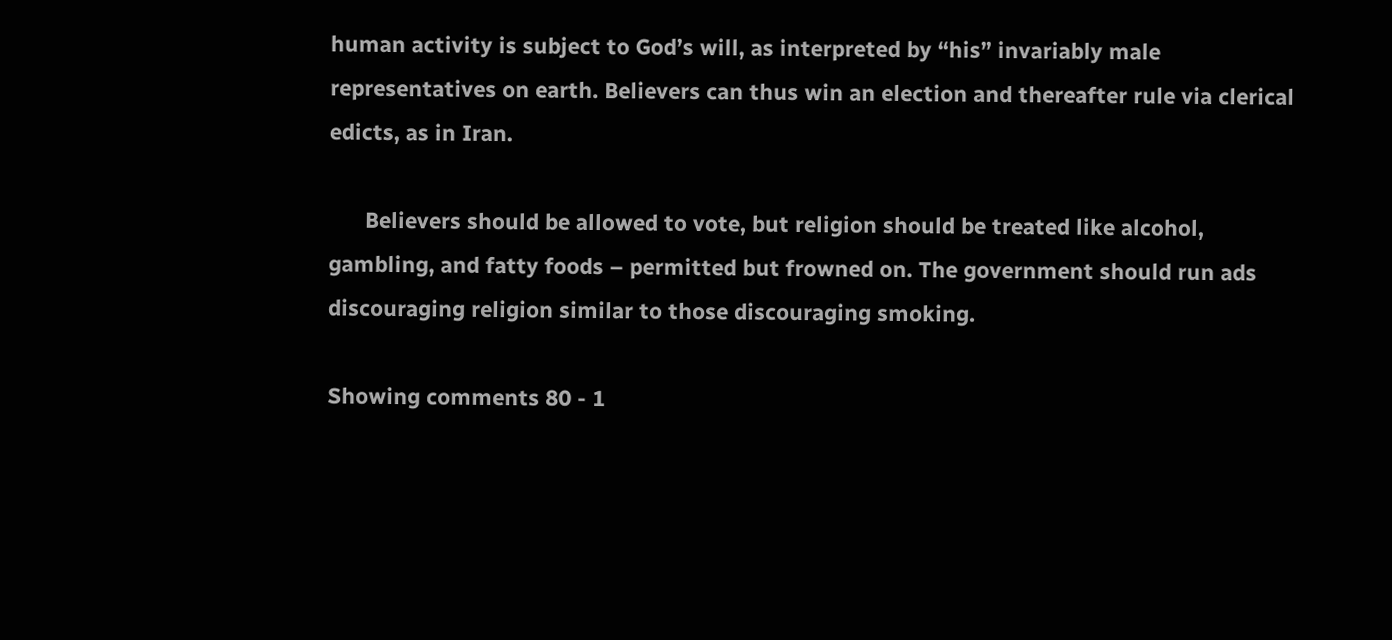human activity is subject to God’s will, as interpreted by “his” invariably male representatives on earth. Believers can thus win an election and thereafter rule via clerical edicts, as in Iran.

      Believers should be allowed to vote, but religion should be treated like alcohol, gambling, and fatty foods – permitted but frowned on. The government should run ads discouraging religion similar to those discouraging smoking.

Showing comments 80 - 1